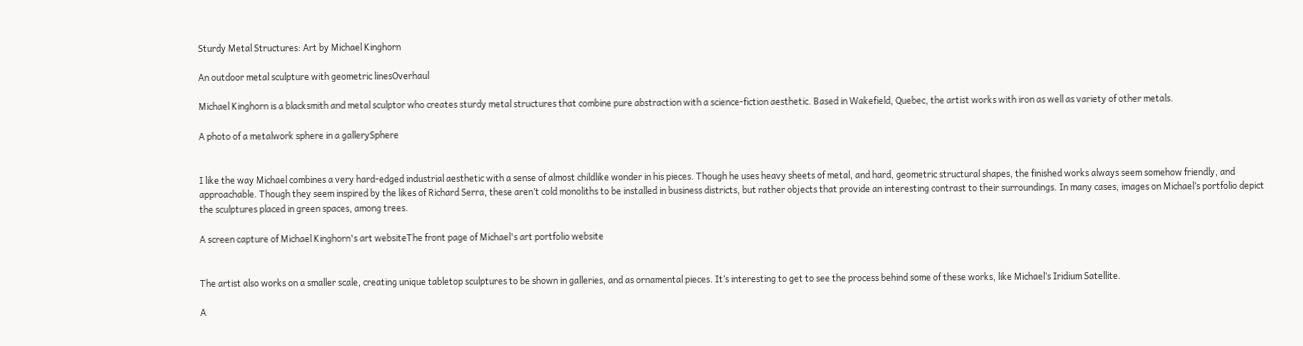Sturdy Metal Structures: Art by Michael Kinghorn

An outdoor metal sculpture with geometric linesOverhaul

Michael Kinghorn is a blacksmith and metal sculptor who creates sturdy metal structures that combine pure abstraction with a science-fiction aesthetic. Based in Wakefield, Quebec, the artist works with iron as well as variety of other metals.

A photo of a metalwork sphere in a gallerySphere


I like the way Michael combines a very hard-edged industrial aesthetic with a sense of almost childlike wonder in his pieces. Though he uses heavy sheets of metal, and hard, geometric structural shapes, the finished works always seem somehow friendly, and approachable. Though they seem inspired by the likes of Richard Serra, these aren’t cold monoliths to be installed in business districts, but rather objects that provide an interesting contrast to their surroundings. In many cases, images on Michael’s portfolio depict the sculptures placed in green spaces, among trees.

A screen capture of Michael Kinghorn's art websiteThe front page of Michael's art portfolio website


The artist also works on a smaller scale, creating unique tabletop sculptures to be shown in galleries, and as ornamental pieces. It’s interesting to get to see the process behind some of these works, like Michael’s Iridium Satellite.

A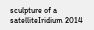sculpture of a satelliteIridium 2014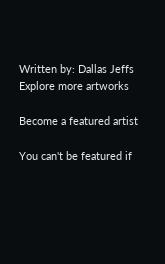Written by: Dallas Jeffs
Explore more artworks

Become a featured artist

You can't be featured if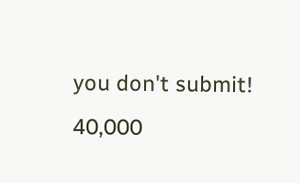you don't submit!
40,000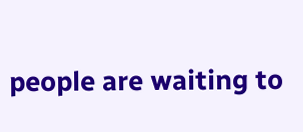people are waiting to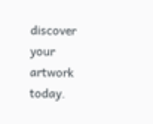discover your artwork today.